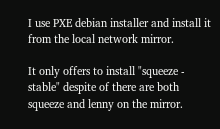I use PXE debian installer and install it from the local network mirror.

It only offers to install "squeeze - stable" despite of there are both squeeze and lenny on the mirror.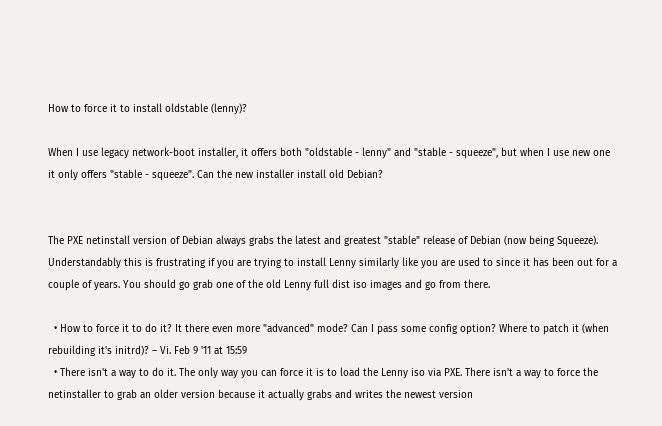How to force it to install oldstable (lenny)?

When I use legacy network-boot installer, it offers both "oldstable - lenny" and "stable - squeeze", but when I use new one it only offers "stable - squeeze". Can the new installer install old Debian?


The PXE netinstall version of Debian always grabs the latest and greatest "stable" release of Debian (now being Squeeze). Understandably this is frustrating if you are trying to install Lenny similarly like you are used to since it has been out for a couple of years. You should go grab one of the old Lenny full dist iso images and go from there.

  • How to force it to do it? It there even more "advanced" mode? Can I pass some config option? Where to patch it (when rebuilding it's initrd)? – Vi. Feb 9 '11 at 15:59
  • There isn't a way to do it. The only way you can force it is to load the Lenny iso via PXE. There isn't a way to force the netinstaller to grab an older version because it actually grabs and writes the newest version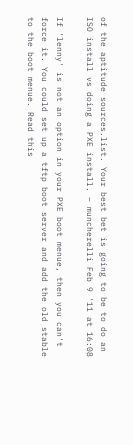of the aptitude sources.list. Your best bet is going to be to do an ISO install vs doing a PXE install. – muncherelli Feb 9 '11 at 16:08

If 'lenny' is not an option in your PXE boot menue, then you can't force it. You could set up a tftp boot server and add the old stable to the boot menue. Read this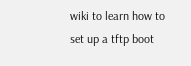wiki to learn how to set up a tftp boot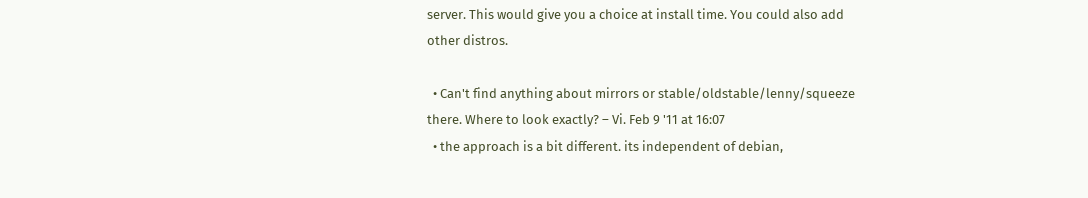server. This would give you a choice at install time. You could also add other distros.

  • Can't find anything about mirrors or stable/oldstable/lenny/squeeze there. Where to look exactly? – Vi. Feb 9 '11 at 16:07
  • the approach is a bit different. its independent of debian,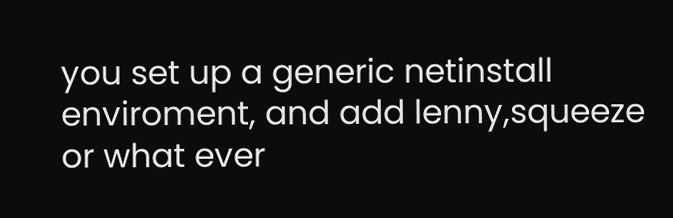you set up a generic netinstall enviroment, and add lenny,squeeze or what ever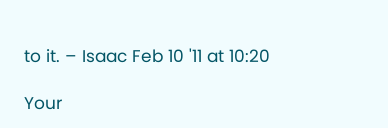to it. – Isaac Feb 10 '11 at 10:20

Your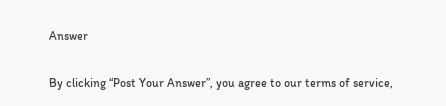Answer

By clicking “Post Your Answer”, you agree to our terms of service,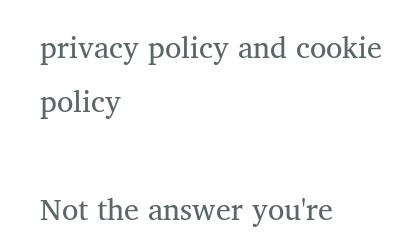privacy policy and cookie policy

Not the answer you're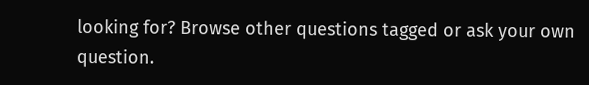looking for? Browse other questions tagged or ask your own question.